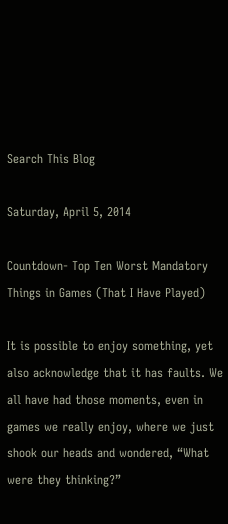Search This Blog

Saturday, April 5, 2014

Countdown- Top Ten Worst Mandatory Things in Games (That I Have Played)

It is possible to enjoy something, yet also acknowledge that it has faults. We all have had those moments, even in games we really enjoy, where we just shook our heads and wondered, “What were they thinking?”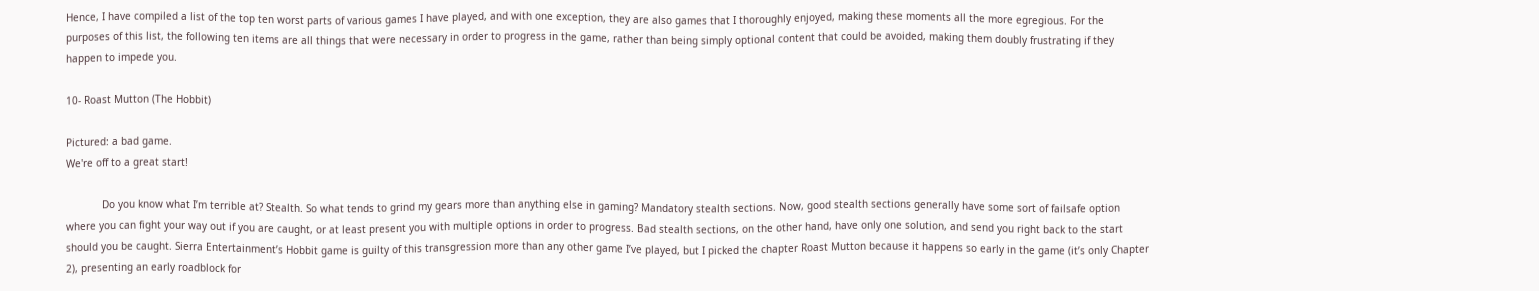Hence, I have compiled a list of the top ten worst parts of various games I have played, and with one exception, they are also games that I thoroughly enjoyed, making these moments all the more egregious. For the purposes of this list, the following ten items are all things that were necessary in order to progress in the game, rather than being simply optional content that could be avoided, making them doubly frustrating if they happen to impede you.

10- Roast Mutton (The Hobbit)

Pictured: a bad game.
We're off to a great start!

            Do you know what I’m terrible at? Stealth. So what tends to grind my gears more than anything else in gaming? Mandatory stealth sections. Now, good stealth sections generally have some sort of failsafe option where you can fight your way out if you are caught, or at least present you with multiple options in order to progress. Bad stealth sections, on the other hand, have only one solution, and send you right back to the start should you be caught. Sierra Entertainment’s Hobbit game is guilty of this transgression more than any other game I’ve played, but I picked the chapter Roast Mutton because it happens so early in the game (it’s only Chapter 2), presenting an early roadblock for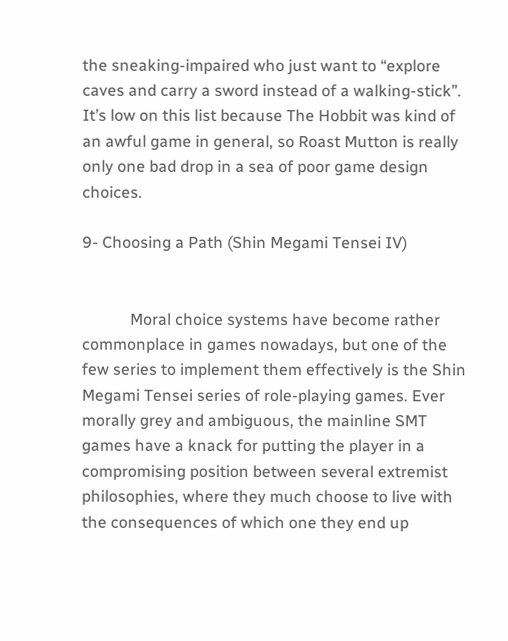the sneaking-impaired who just want to “explore caves and carry a sword instead of a walking-stick”. It’s low on this list because The Hobbit was kind of an awful game in general, so Roast Mutton is really only one bad drop in a sea of poor game design choices.

9- Choosing a Path (Shin Megami Tensei IV)


            Moral choice systems have become rather commonplace in games nowadays, but one of the few series to implement them effectively is the Shin Megami Tensei series of role-playing games. Ever morally grey and ambiguous, the mainline SMT games have a knack for putting the player in a compromising position between several extremist philosophies, where they much choose to live with the consequences of which one they end up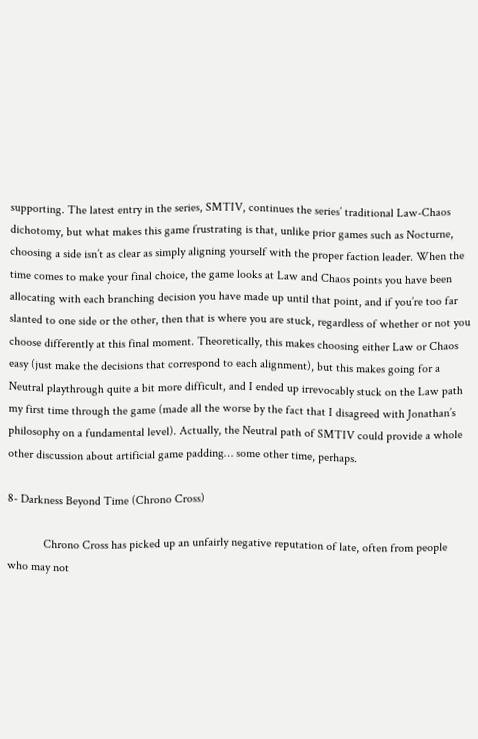supporting. The latest entry in the series, SMTIV, continues the series’ traditional Law-Chaos dichotomy, but what makes this game frustrating is that, unlike prior games such as Nocturne, choosing a side isn’t as clear as simply aligning yourself with the proper faction leader. When the time comes to make your final choice, the game looks at Law and Chaos points you have been allocating with each branching decision you have made up until that point, and if you’re too far slanted to one side or the other, then that is where you are stuck, regardless of whether or not you choose differently at this final moment. Theoretically, this makes choosing either Law or Chaos easy (just make the decisions that correspond to each alignment), but this makes going for a Neutral playthrough quite a bit more difficult, and I ended up irrevocably stuck on the Law path my first time through the game (made all the worse by the fact that I disagreed with Jonathan’s philosophy on a fundamental level). Actually, the Neutral path of SMTIV could provide a whole other discussion about artificial game padding… some other time, perhaps.

8- Darkness Beyond Time (Chrono Cross)

            Chrono Cross has picked up an unfairly negative reputation of late, often from people who may not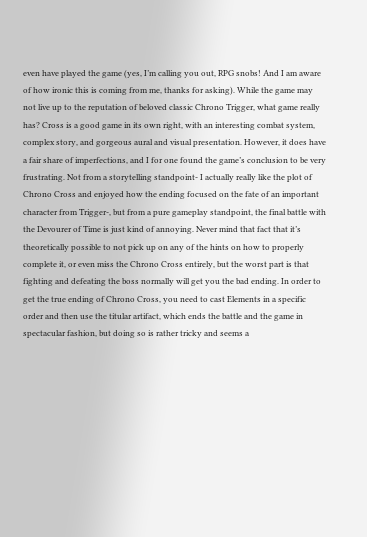even have played the game (yes, I’m calling you out, RPG snobs! And I am aware of how ironic this is coming from me, thanks for asking). While the game may not live up to the reputation of beloved classic Chrono Trigger, what game really has? Cross is a good game in its own right, with an interesting combat system, complex story, and gorgeous aural and visual presentation. However, it does have a fair share of imperfections, and I for one found the game’s conclusion to be very frustrating. Not from a storytelling standpoint- I actually really like the plot of Chrono Cross and enjoyed how the ending focused on the fate of an important character from Trigger-, but from a pure gameplay standpoint, the final battle with the Devourer of Time is just kind of annoying. Never mind that fact that it’s theoretically possible to not pick up on any of the hints on how to properly complete it, or even miss the Chrono Cross entirely, but the worst part is that fighting and defeating the boss normally will get you the bad ending. In order to get the true ending of Chrono Cross, you need to cast Elements in a specific order and then use the titular artifact, which ends the battle and the game in spectacular fashion, but doing so is rather tricky and seems a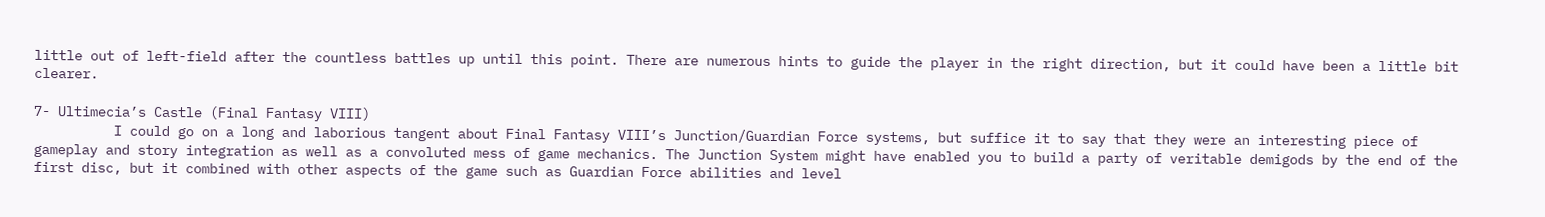little out of left-field after the countless battles up until this point. There are numerous hints to guide the player in the right direction, but it could have been a little bit clearer.

7- Ultimecia’s Castle (Final Fantasy VIII)
          I could go on a long and laborious tangent about Final Fantasy VIII’s Junction/Guardian Force systems, but suffice it to say that they were an interesting piece of gameplay and story integration as well as a convoluted mess of game mechanics. The Junction System might have enabled you to build a party of veritable demigods by the end of the first disc, but it combined with other aspects of the game such as Guardian Force abilities and level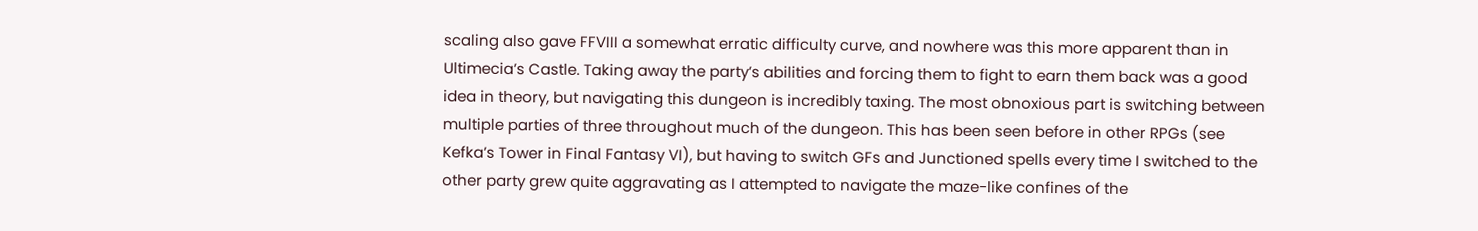scaling also gave FFVIII a somewhat erratic difficulty curve, and nowhere was this more apparent than in Ultimecia’s Castle. Taking away the party’s abilities and forcing them to fight to earn them back was a good idea in theory, but navigating this dungeon is incredibly taxing. The most obnoxious part is switching between multiple parties of three throughout much of the dungeon. This has been seen before in other RPGs (see Kefka’s Tower in Final Fantasy VI), but having to switch GFs and Junctioned spells every time I switched to the other party grew quite aggravating as I attempted to navigate the maze-like confines of the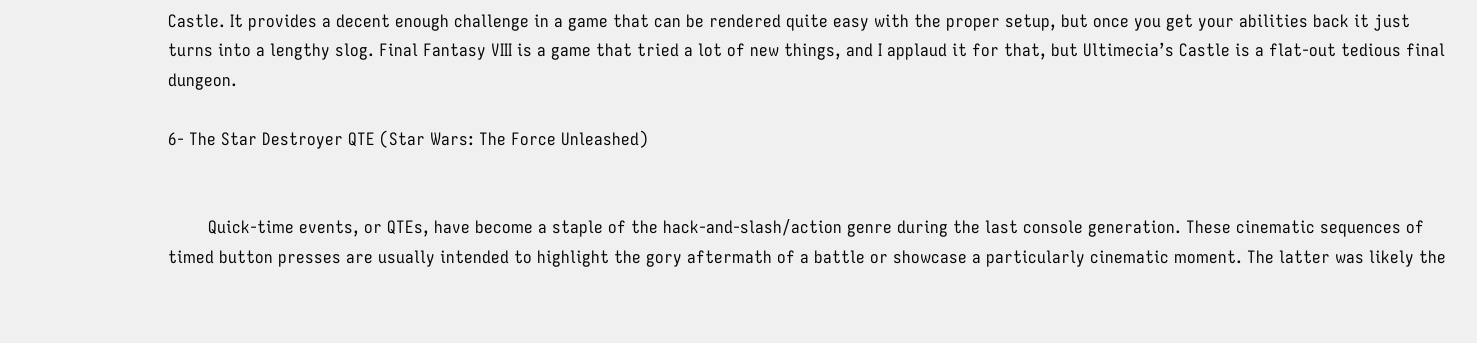Castle. It provides a decent enough challenge in a game that can be rendered quite easy with the proper setup, but once you get your abilities back it just turns into a lengthy slog. Final Fantasy VIII is a game that tried a lot of new things, and I applaud it for that, but Ultimecia’s Castle is a flat-out tedious final dungeon.

6- The Star Destroyer QTE (Star Wars: The Force Unleashed)


        Quick-time events, or QTEs, have become a staple of the hack-and-slash/action genre during the last console generation. These cinematic sequences of timed button presses are usually intended to highlight the gory aftermath of a battle or showcase a particularly cinematic moment. The latter was likely the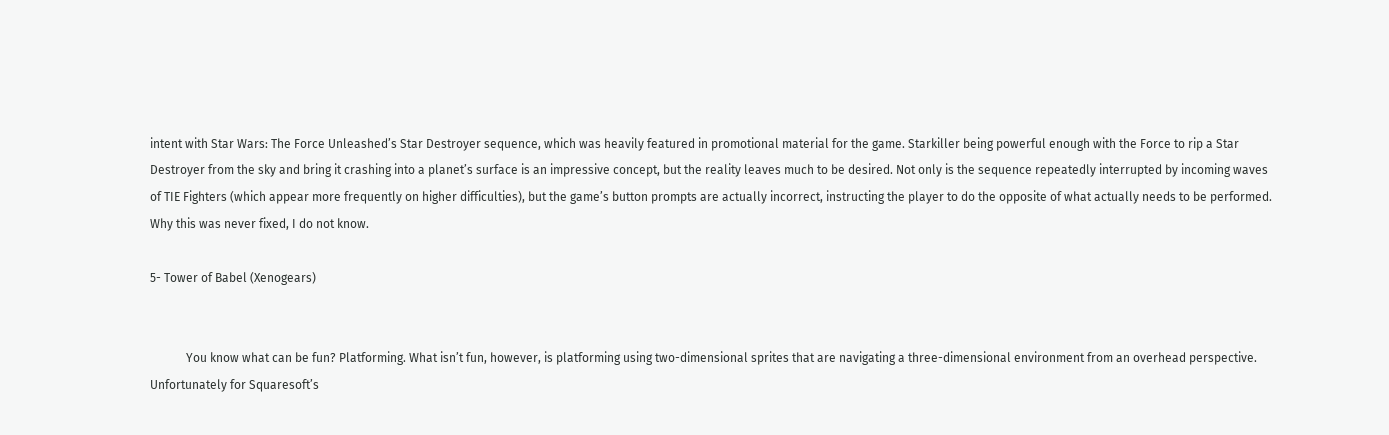intent with Star Wars: The Force Unleashed’s Star Destroyer sequence, which was heavily featured in promotional material for the game. Starkiller being powerful enough with the Force to rip a Star Destroyer from the sky and bring it crashing into a planet’s surface is an impressive concept, but the reality leaves much to be desired. Not only is the sequence repeatedly interrupted by incoming waves of TIE Fighters (which appear more frequently on higher difficulties), but the game’s button prompts are actually incorrect, instructing the player to do the opposite of what actually needs to be performed. Why this was never fixed, I do not know.

5- Tower of Babel (Xenogears)


            You know what can be fun? Platforming. What isn’t fun, however, is platforming using two-dimensional sprites that are navigating a three-dimensional environment from an overhead perspective. Unfortunately for Squaresoft’s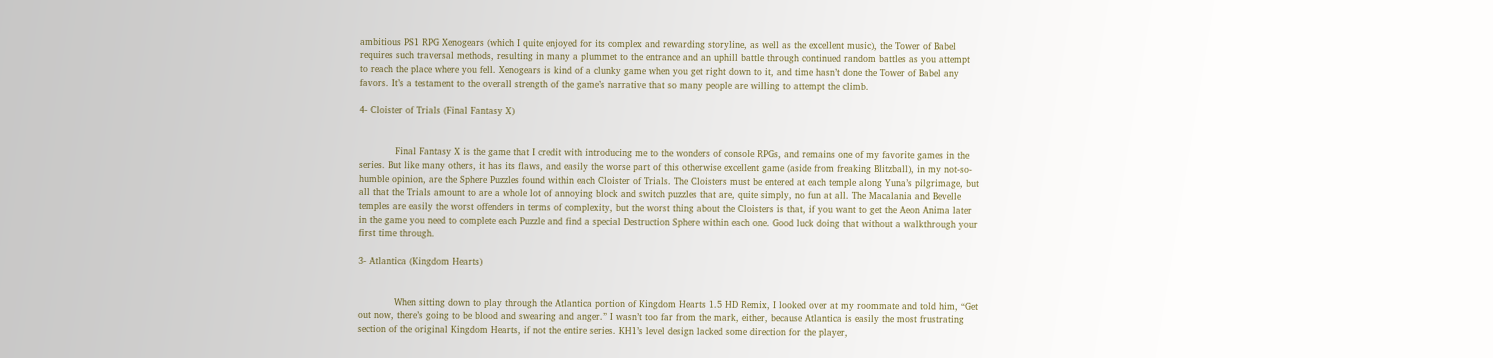ambitious PS1 RPG Xenogears (which I quite enjoyed for its complex and rewarding storyline, as well as the excellent music), the Tower of Babel requires such traversal methods, resulting in many a plummet to the entrance and an uphill battle through continued random battles as you attempt to reach the place where you fell. Xenogears is kind of a clunky game when you get right down to it, and time hasn’t done the Tower of Babel any favors. It’s a testament to the overall strength of the game’s narrative that so many people are willing to attempt the climb.

4- Cloister of Trials (Final Fantasy X)


            Final Fantasy X is the game that I credit with introducing me to the wonders of console RPGs, and remains one of my favorite games in the series. But like many others, it has its flaws, and easily the worse part of this otherwise excellent game (aside from freaking Blitzball), in my not-so-humble opinion, are the Sphere Puzzles found within each Cloister of Trials. The Cloisters must be entered at each temple along Yuna’s pilgrimage, but all that the Trials amount to are a whole lot of annoying block and switch puzzles that are, quite simply, no fun at all. The Macalania and Bevelle temples are easily the worst offenders in terms of complexity, but the worst thing about the Cloisters is that, if you want to get the Aeon Anima later in the game you need to complete each Puzzle and find a special Destruction Sphere within each one. Good luck doing that without a walkthrough your first time through.

3- Atlantica (Kingdom Hearts)


            When sitting down to play through the Atlantica portion of Kingdom Hearts 1.5 HD Remix, I looked over at my roommate and told him, “Get out now, there’s going to be blood and swearing and anger.” I wasn’t too far from the mark, either, because Atlantica is easily the most frustrating section of the original Kingdom Hearts, if not the entire series. KH1’s level design lacked some direction for the player,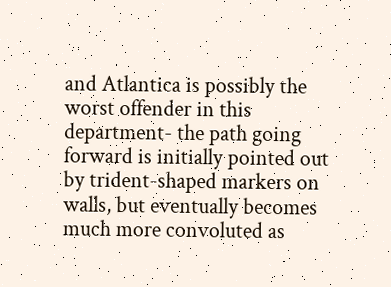and Atlantica is possibly the worst offender in this department- the path going forward is initially pointed out by trident-shaped markers on walls, but eventually becomes much more convoluted as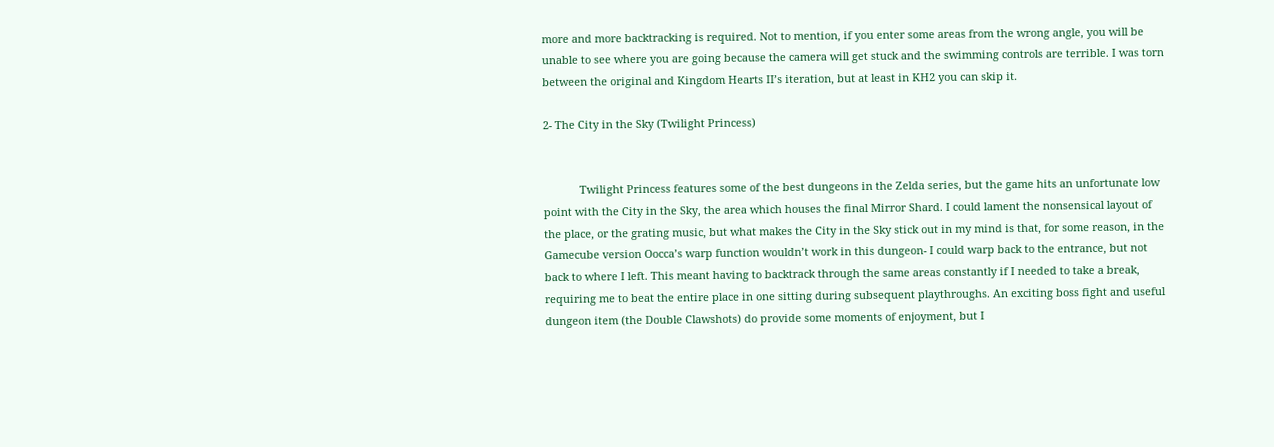more and more backtracking is required. Not to mention, if you enter some areas from the wrong angle, you will be unable to see where you are going because the camera will get stuck and the swimming controls are terrible. I was torn between the original and Kingdom Hearts II’s iteration, but at least in KH2 you can skip it.

2- The City in the Sky (Twilight Princess)


            Twilight Princess features some of the best dungeons in the Zelda series, but the game hits an unfortunate low point with the City in the Sky, the area which houses the final Mirror Shard. I could lament the nonsensical layout of the place, or the grating music, but what makes the City in the Sky stick out in my mind is that, for some reason, in the Gamecube version Oocca’s warp function wouldn’t work in this dungeon- I could warp back to the entrance, but not back to where I left. This meant having to backtrack through the same areas constantly if I needed to take a break, requiring me to beat the entire place in one sitting during subsequent playthroughs. An exciting boss fight and useful dungeon item (the Double Clawshots) do provide some moments of enjoyment, but I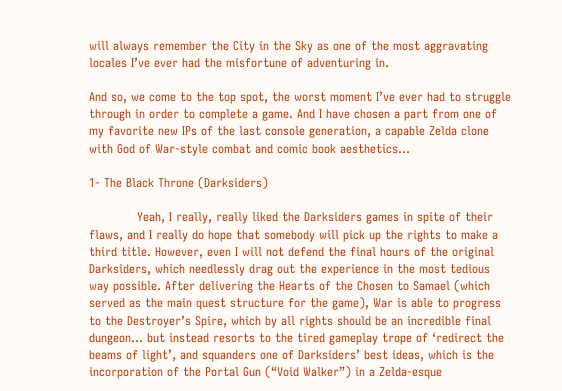will always remember the City in the Sky as one of the most aggravating locales I’ve ever had the misfortune of adventuring in.

And so, we come to the top spot, the worst moment I’ve ever had to struggle through in order to complete a game. And I have chosen a part from one of my favorite new IPs of the last console generation, a capable Zelda clone with God of War-style combat and comic book aesthetics…

1- The Black Throne (Darksiders)

            Yeah, I really, really liked the Darksiders games in spite of their flaws, and I really do hope that somebody will pick up the rights to make a third title. However, even I will not defend the final hours of the original Darksiders, which needlessly drag out the experience in the most tedious way possible. After delivering the Hearts of the Chosen to Samael (which served as the main quest structure for the game), War is able to progress to the Destroyer’s Spire, which by all rights should be an incredible final dungeon… but instead resorts to the tired gameplay trope of ‘redirect the beams of light’, and squanders one of Darksiders’ best ideas, which is the incorporation of the Portal Gun (“Void Walker”) in a Zelda-esque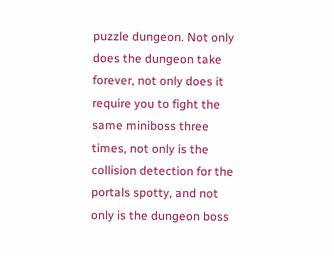puzzle dungeon. Not only does the dungeon take forever, not only does it require you to fight the same miniboss three times, not only is the collision detection for the portals spotty, and not only is the dungeon boss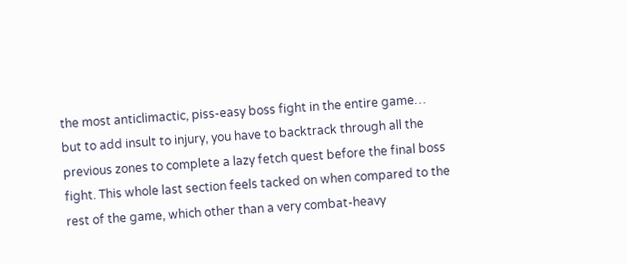the most anticlimactic, piss-easy boss fight in the entire game… but to add insult to injury, you have to backtrack through all the previous zones to complete a lazy fetch quest before the final boss fight. This whole last section feels tacked on when compared to the rest of the game, which other than a very combat-heavy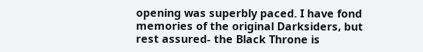opening was superbly paced. I have fond memories of the original Darksiders, but rest assured- the Black Throne is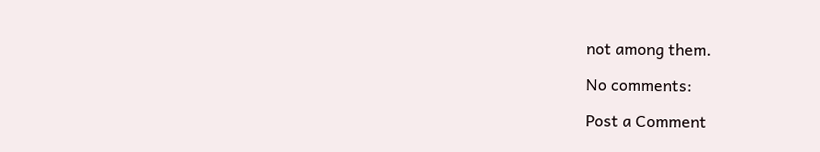not among them.

No comments:

Post a Comment